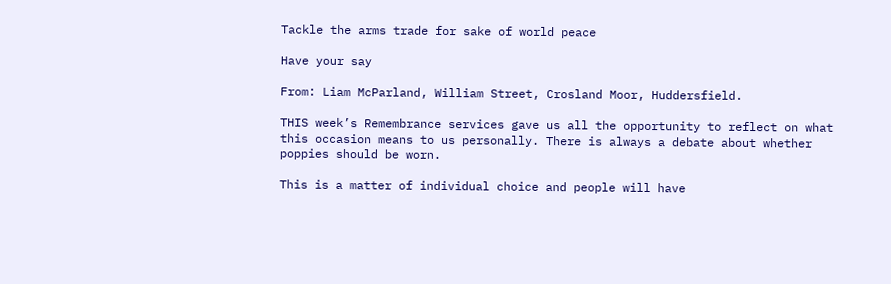Tackle the arms trade for sake of world peace

Have your say

From: Liam McParland, William Street, Crosland Moor, Huddersfield.

THIS week’s Remembrance services gave us all the opportunity to reflect on what this occasion means to us personally. There is always a debate about whether poppies should be worn.

This is a matter of individual choice and people will have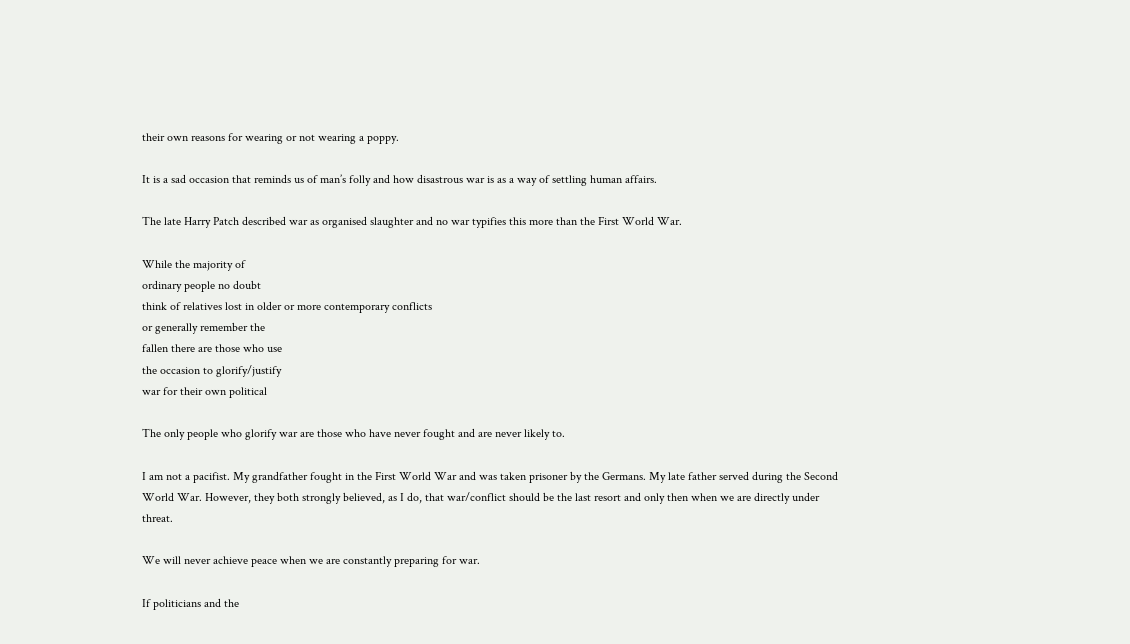their own reasons for wearing or not wearing a poppy.

It is a sad occasion that reminds us of man’s folly and how disastrous war is as a way of settling human affairs.

The late Harry Patch described war as organised slaughter and no war typifies this more than the First World War.

While the majority of
ordinary people no doubt
think of relatives lost in older or more contemporary conflicts
or generally remember the
fallen there are those who use
the occasion to glorify/justify
war for their own political

The only people who glorify war are those who have never fought and are never likely to.

I am not a pacifist. My grandfather fought in the First World War and was taken prisoner by the Germans. My late father served during the Second World War. However, they both strongly believed, as I do, that war/conflict should be the last resort and only then when we are directly under threat.

We will never achieve peace when we are constantly preparing for war.

If politicians and the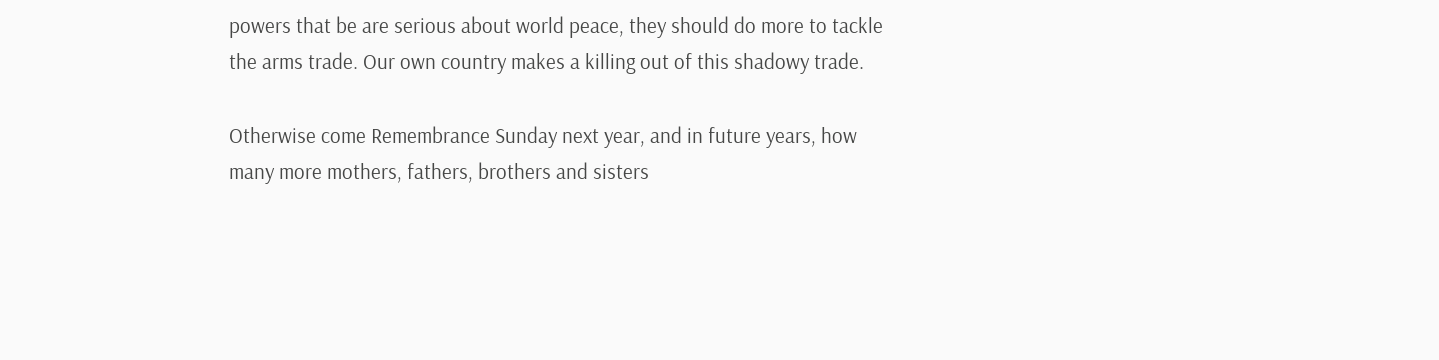powers that be are serious about world peace, they should do more to tackle the arms trade. Our own country makes a killing out of this shadowy trade.

Otherwise come Remembrance Sunday next year, and in future years, how many more mothers, fathers, brothers and sisters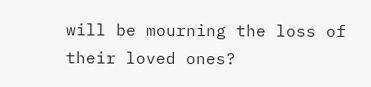will be mourning the loss of their loved ones?